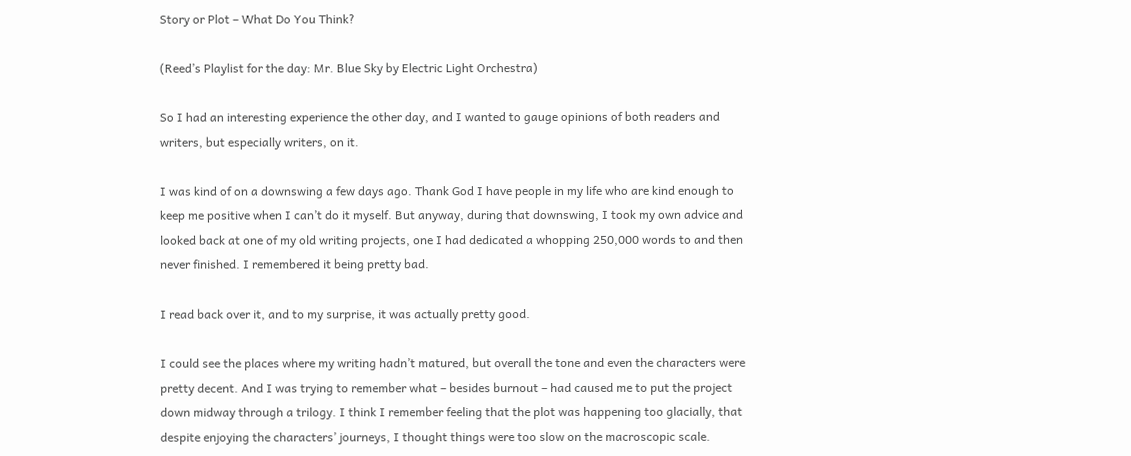Story or Plot – What Do You Think?

(Reed’s Playlist for the day: Mr. Blue Sky by Electric Light Orchestra)

So I had an interesting experience the other day, and I wanted to gauge opinions of both readers and writers, but especially writers, on it.

I was kind of on a downswing a few days ago. Thank God I have people in my life who are kind enough to keep me positive when I can’t do it myself. But anyway, during that downswing, I took my own advice and looked back at one of my old writing projects, one I had dedicated a whopping 250,000 words to and then never finished. I remembered it being pretty bad.

I read back over it, and to my surprise, it was actually pretty good.

I could see the places where my writing hadn’t matured, but overall the tone and even the characters were pretty decent. And I was trying to remember what – besides burnout – had caused me to put the project down midway through a trilogy. I think I remember feeling that the plot was happening too glacially, that despite enjoying the characters’ journeys, I thought things were too slow on the macroscopic scale.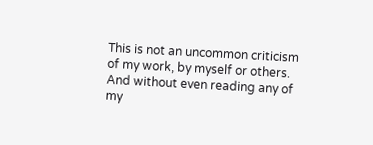This is not an uncommon criticism of my work, by myself or others. And without even reading any of my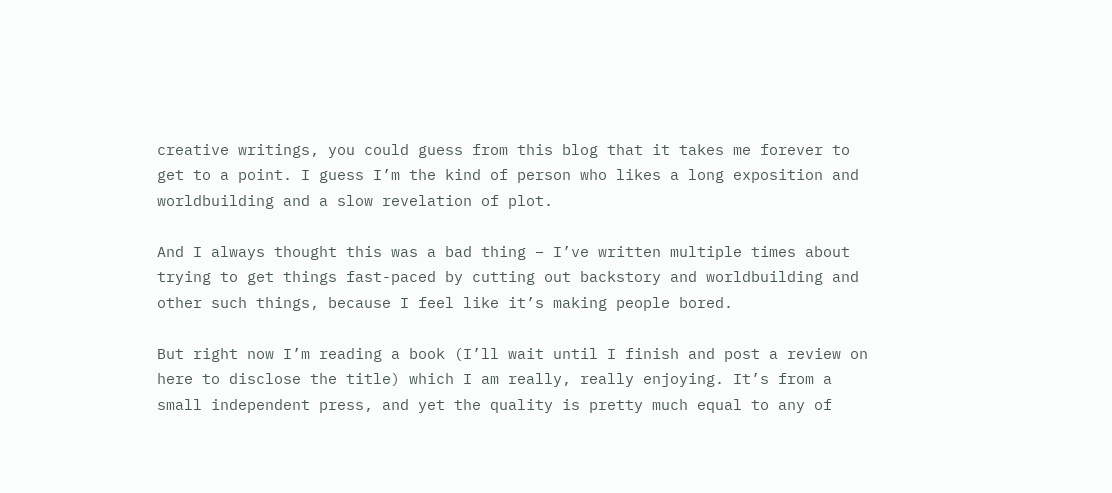creative writings, you could guess from this blog that it takes me forever to get to a point. I guess I’m the kind of person who likes a long exposition and worldbuilding and a slow revelation of plot.

And I always thought this was a bad thing – I’ve written multiple times about trying to get things fast-paced by cutting out backstory and worldbuilding and other such things, because I feel like it’s making people bored.

But right now I’m reading a book (I’ll wait until I finish and post a review on here to disclose the title) which I am really, really enjoying. It’s from a small independent press, and yet the quality is pretty much equal to any of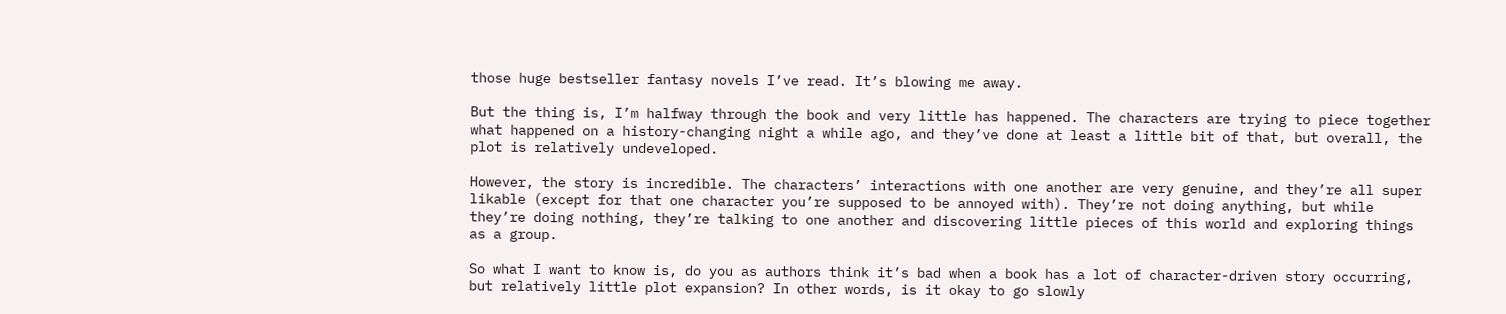those huge bestseller fantasy novels I’ve read. It’s blowing me away.

But the thing is, I’m halfway through the book and very little has happened. The characters are trying to piece together what happened on a history-changing night a while ago, and they’ve done at least a little bit of that, but overall, the plot is relatively undeveloped.

However, the story is incredible. The characters’ interactions with one another are very genuine, and they’re all super likable (except for that one character you’re supposed to be annoyed with). They’re not doing anything, but while they’re doing nothing, they’re talking to one another and discovering little pieces of this world and exploring things as a group.

So what I want to know is, do you as authors think it’s bad when a book has a lot of character-driven story occurring, but relatively little plot expansion? In other words, is it okay to go slowly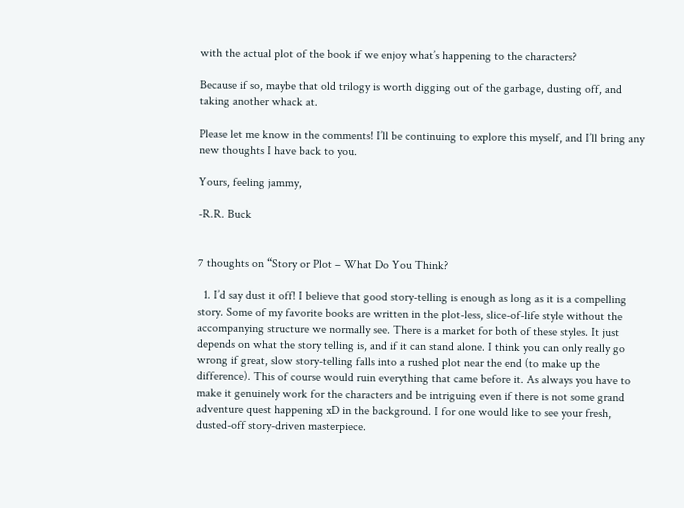with the actual plot of the book if we enjoy what’s happening to the characters?

Because if so, maybe that old trilogy is worth digging out of the garbage, dusting off, and taking another whack at.

Please let me know in the comments! I’ll be continuing to explore this myself, and I’ll bring any new thoughts I have back to you.

Yours, feeling jammy,

-R.R. Buck


7 thoughts on “Story or Plot – What Do You Think?

  1. I’d say dust it off! I believe that good story-telling is enough as long as it is a compelling story. Some of my favorite books are written in the plot-less, slice-of-life style without the accompanying structure we normally see. There is a market for both of these styles. It just depends on what the story telling is, and if it can stand alone. I think you can only really go wrong if great, slow story-telling falls into a rushed plot near the end (to make up the difference). This of course would ruin everything that came before it. As always you have to make it genuinely work for the characters and be intriguing even if there is not some grand adventure quest happening xD in the background. I for one would like to see your fresh, dusted-off story-driven masterpiece.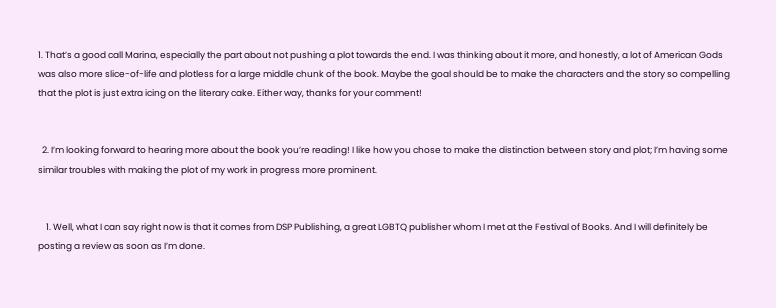1. That’s a good call Marina, especially the part about not pushing a plot towards the end. I was thinking about it more, and honestly, a lot of American Gods was also more slice-of-life and plotless for a large middle chunk of the book. Maybe the goal should be to make the characters and the story so compelling that the plot is just extra icing on the literary cake. Either way, thanks for your comment!


  2. I’m looking forward to hearing more about the book you’re reading! I like how you chose to make the distinction between story and plot; I’m having some similar troubles with making the plot of my work in progress more prominent.


    1. Well, what I can say right now is that it comes from DSP Publishing, a great LGBTQ publisher whom I met at the Festival of Books. And I will definitely be posting a review as soon as I’m done.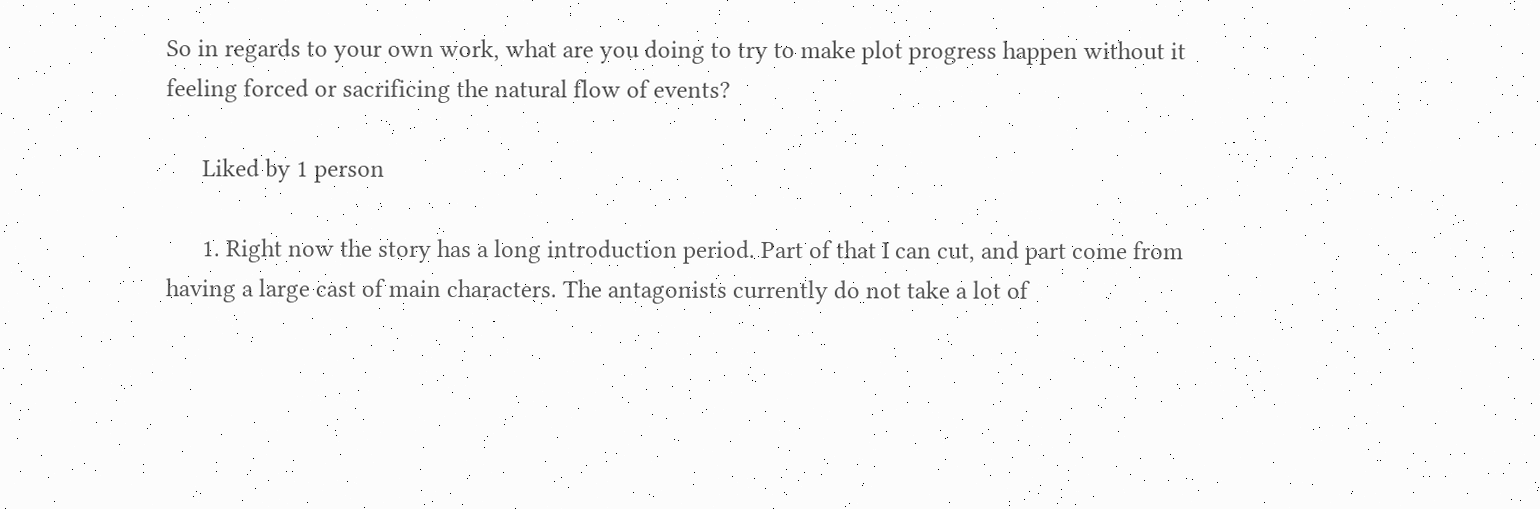So in regards to your own work, what are you doing to try to make plot progress happen without it feeling forced or sacrificing the natural flow of events?

      Liked by 1 person

      1. Right now the story has a long introduction period. Part of that I can cut, and part come from having a large cast of main characters. The antagonists currently do not take a lot of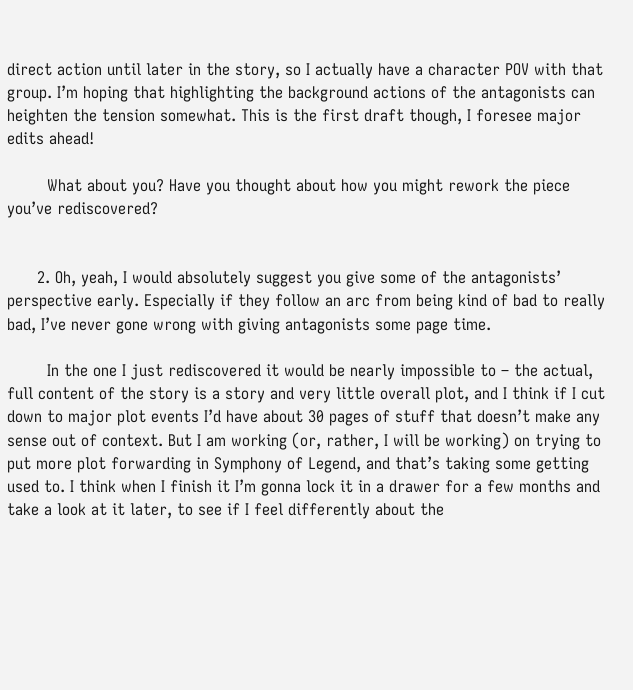direct action until later in the story, so I actually have a character POV with that group. I’m hoping that highlighting the background actions of the antagonists can heighten the tension somewhat. This is the first draft though, I foresee major edits ahead!

        What about you? Have you thought about how you might rework the piece you’ve rediscovered?


      2. Oh, yeah, I would absolutely suggest you give some of the antagonists’ perspective early. Especially if they follow an arc from being kind of bad to really bad, I’ve never gone wrong with giving antagonists some page time.

        In the one I just rediscovered it would be nearly impossible to – the actual, full content of the story is a story and very little overall plot, and I think if I cut down to major plot events I’d have about 30 pages of stuff that doesn’t make any sense out of context. But I am working (or, rather, I will be working) on trying to put more plot forwarding in Symphony of Legend, and that’s taking some getting used to. I think when I finish it I’m gonna lock it in a drawer for a few months and take a look at it later, to see if I feel differently about the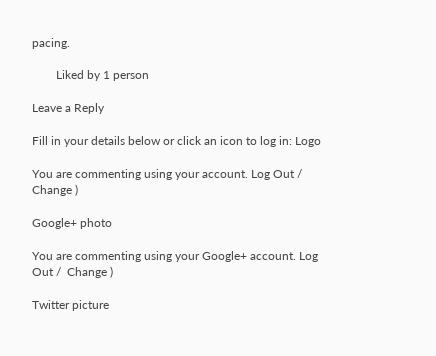pacing.

        Liked by 1 person

Leave a Reply

Fill in your details below or click an icon to log in: Logo

You are commenting using your account. Log Out /  Change )

Google+ photo

You are commenting using your Google+ account. Log Out /  Change )

Twitter picture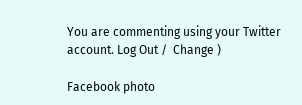You are commenting using your Twitter account. Log Out /  Change )

Facebook photo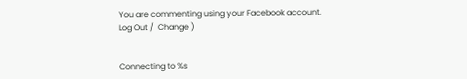You are commenting using your Facebook account. Log Out /  Change )


Connecting to %s